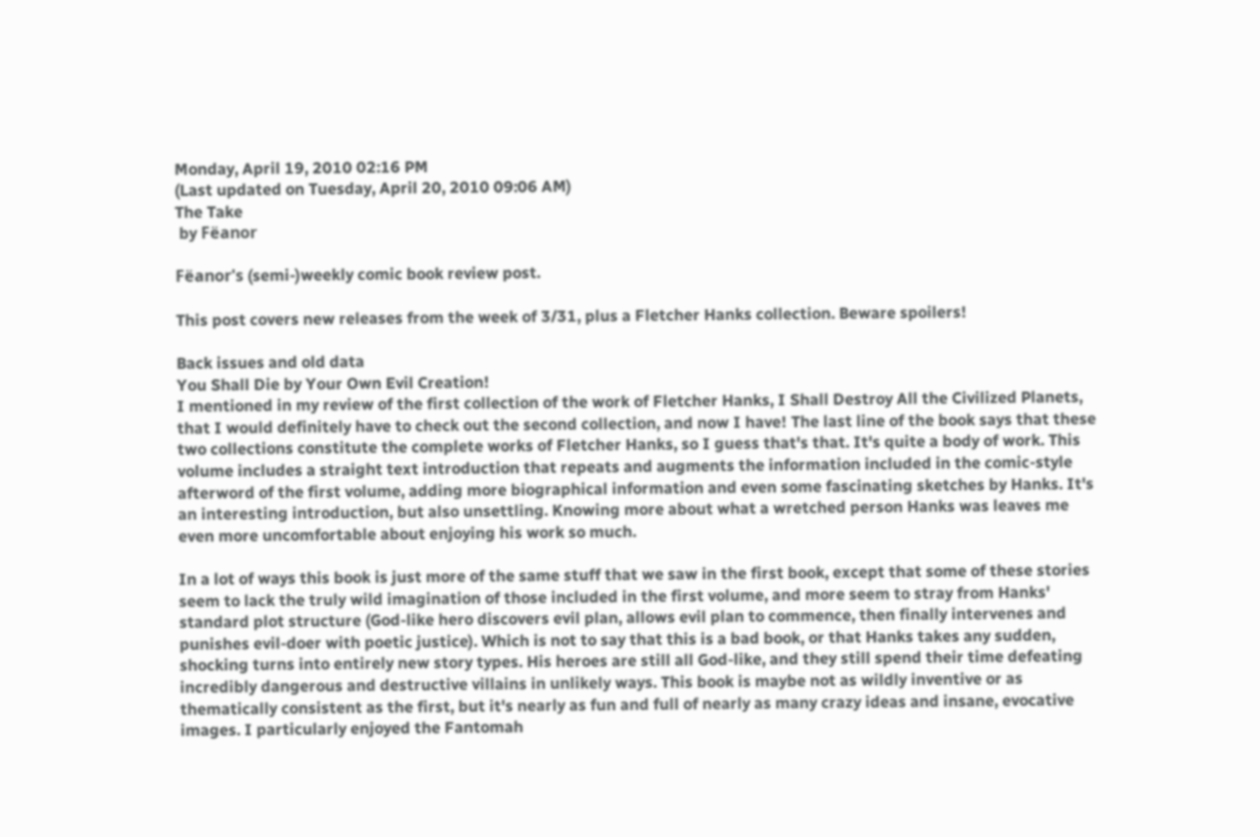Monday, April 19, 2010 02:16 PM
(Last updated on Tuesday, April 20, 2010 09:06 AM)
The Take
 by Fëanor

Fëanor's (semi-)weekly comic book review post.

This post covers new releases from the week of 3/31, plus a Fletcher Hanks collection. Beware spoilers!

Back issues and old data
You Shall Die by Your Own Evil Creation!
I mentioned in my review of the first collection of the work of Fletcher Hanks, I Shall Destroy All the Civilized Planets, that I would definitely have to check out the second collection, and now I have! The last line of the book says that these two collections constitute the complete works of Fletcher Hanks, so I guess that's that. It's quite a body of work. This volume includes a straight text introduction that repeats and augments the information included in the comic-style afterword of the first volume, adding more biographical information and even some fascinating sketches by Hanks. It's an interesting introduction, but also unsettling. Knowing more about what a wretched person Hanks was leaves me even more uncomfortable about enjoying his work so much.

In a lot of ways this book is just more of the same stuff that we saw in the first book, except that some of these stories seem to lack the truly wild imagination of those included in the first volume, and more seem to stray from Hanks' standard plot structure (God-like hero discovers evil plan, allows evil plan to commence, then finally intervenes and punishes evil-doer with poetic justice). Which is not to say that this is a bad book, or that Hanks takes any sudden, shocking turns into entirely new story types. His heroes are still all God-like, and they still spend their time defeating incredibly dangerous and destructive villains in unlikely ways. This book is maybe not as wildly inventive or as thematically consistent as the first, but it's nearly as fun and full of nearly as many crazy ideas and insane, evocative images. I particularly enjoyed the Fantomah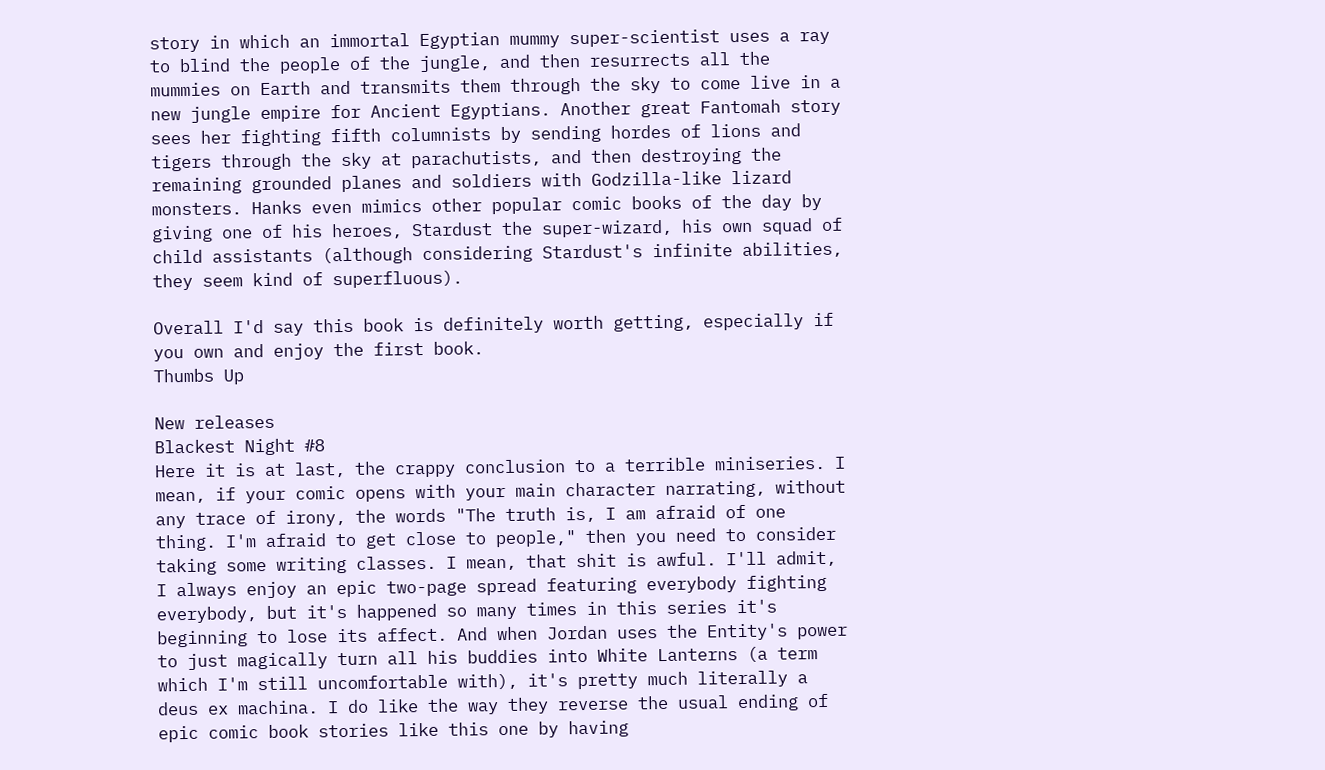story in which an immortal Egyptian mummy super-scientist uses a ray to blind the people of the jungle, and then resurrects all the mummies on Earth and transmits them through the sky to come live in a new jungle empire for Ancient Egyptians. Another great Fantomah story sees her fighting fifth columnists by sending hordes of lions and tigers through the sky at parachutists, and then destroying the remaining grounded planes and soldiers with Godzilla-like lizard monsters. Hanks even mimics other popular comic books of the day by giving one of his heroes, Stardust the super-wizard, his own squad of child assistants (although considering Stardust's infinite abilities, they seem kind of superfluous).

Overall I'd say this book is definitely worth getting, especially if you own and enjoy the first book.
Thumbs Up

New releases
Blackest Night #8
Here it is at last, the crappy conclusion to a terrible miniseries. I mean, if your comic opens with your main character narrating, without any trace of irony, the words "The truth is, I am afraid of one thing. I'm afraid to get close to people," then you need to consider taking some writing classes. I mean, that shit is awful. I'll admit, I always enjoy an epic two-page spread featuring everybody fighting everybody, but it's happened so many times in this series it's beginning to lose its affect. And when Jordan uses the Entity's power to just magically turn all his buddies into White Lanterns (a term which I'm still uncomfortable with), it's pretty much literally a deus ex machina. I do like the way they reverse the usual ending of epic comic book stories like this one by having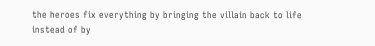the heroes fix everything by bringing the villain back to life instead of by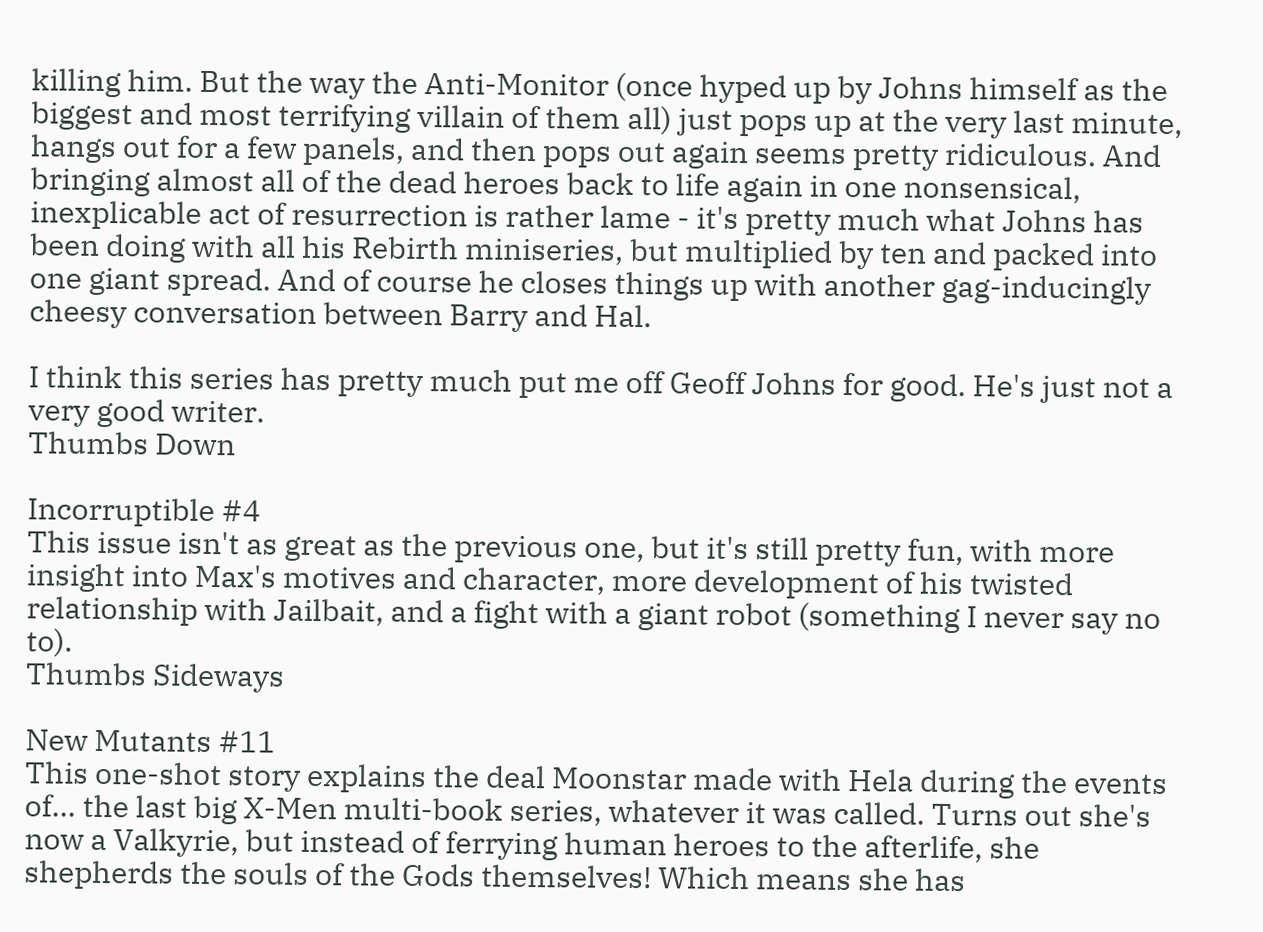killing him. But the way the Anti-Monitor (once hyped up by Johns himself as the biggest and most terrifying villain of them all) just pops up at the very last minute, hangs out for a few panels, and then pops out again seems pretty ridiculous. And bringing almost all of the dead heroes back to life again in one nonsensical, inexplicable act of resurrection is rather lame - it's pretty much what Johns has been doing with all his Rebirth miniseries, but multiplied by ten and packed into one giant spread. And of course he closes things up with another gag-inducingly cheesy conversation between Barry and Hal.

I think this series has pretty much put me off Geoff Johns for good. He's just not a very good writer.
Thumbs Down

Incorruptible #4
This issue isn't as great as the previous one, but it's still pretty fun, with more insight into Max's motives and character, more development of his twisted relationship with Jailbait, and a fight with a giant robot (something I never say no to).
Thumbs Sideways

New Mutants #11
This one-shot story explains the deal Moonstar made with Hela during the events of... the last big X-Men multi-book series, whatever it was called. Turns out she's now a Valkyrie, but instead of ferrying human heroes to the afterlife, she shepherds the souls of the Gods themselves! Which means she has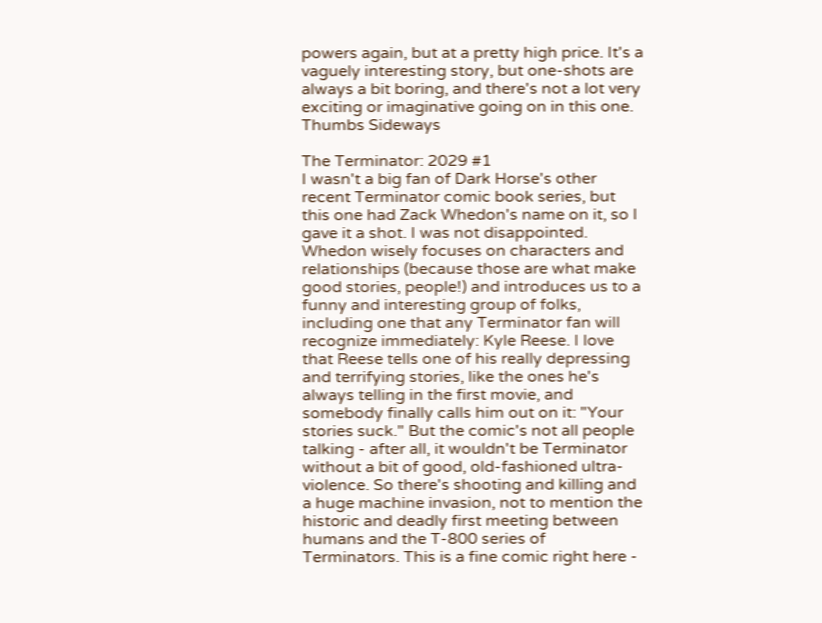powers again, but at a pretty high price. It's a vaguely interesting story, but one-shots are always a bit boring, and there's not a lot very exciting or imaginative going on in this one.
Thumbs Sideways

The Terminator: 2029 #1
I wasn't a big fan of Dark Horse's other recent Terminator comic book series, but this one had Zack Whedon's name on it, so I gave it a shot. I was not disappointed. Whedon wisely focuses on characters and relationships (because those are what make good stories, people!) and introduces us to a funny and interesting group of folks, including one that any Terminator fan will recognize immediately: Kyle Reese. I love that Reese tells one of his really depressing and terrifying stories, like the ones he's always telling in the first movie, and somebody finally calls him out on it: "Your stories suck." But the comic's not all people talking - after all, it wouldn't be Terminator without a bit of good, old-fashioned ultra-violence. So there's shooting and killing and a huge machine invasion, not to mention the historic and deadly first meeting between humans and the T-800 series of Terminators. This is a fine comic right here -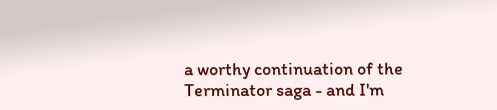a worthy continuation of the Terminator saga - and I'm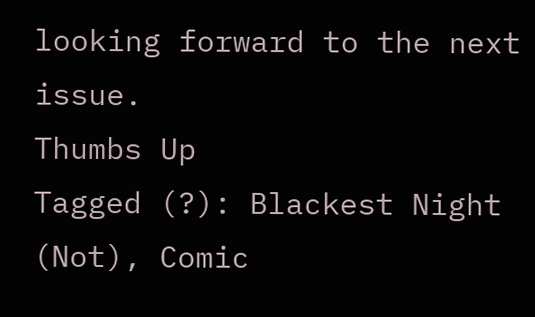looking forward to the next issue.
Thumbs Up
Tagged (?): Blackest Night (Not), Comic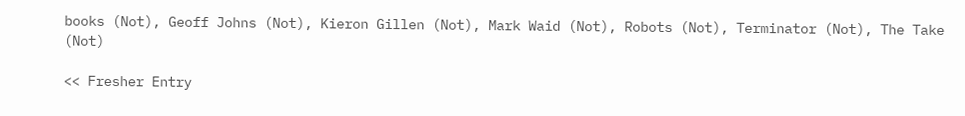books (Not), Geoff Johns (Not), Kieron Gillen (Not), Mark Waid (Not), Robots (Not), Terminator (Not), The Take (Not)

<< Fresher Entry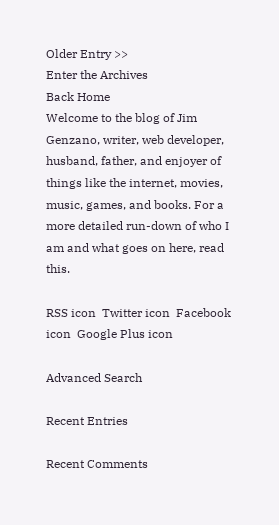Older Entry >>
Enter the Archives
Back Home
Welcome to the blog of Jim Genzano, writer, web developer, husband, father, and enjoyer of things like the internet, movies, music, games, and books. For a more detailed run-down of who I am and what goes on here, read this.

RSS icon  Twitter icon  Facebook icon  Google Plus icon

Advanced Search

Recent Entries

Recent Comments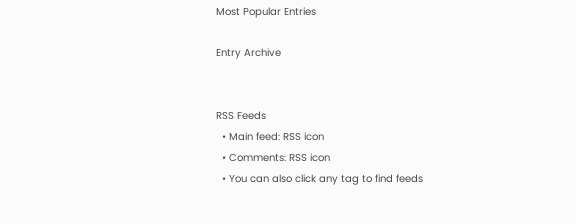Most Popular Entries

Entry Archive


RSS Feeds
  • Main feed: RSS icon
  • Comments: RSS icon
  • You can also click any tag to find feeds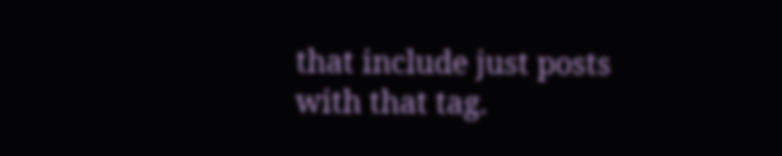that include just posts with that tag.